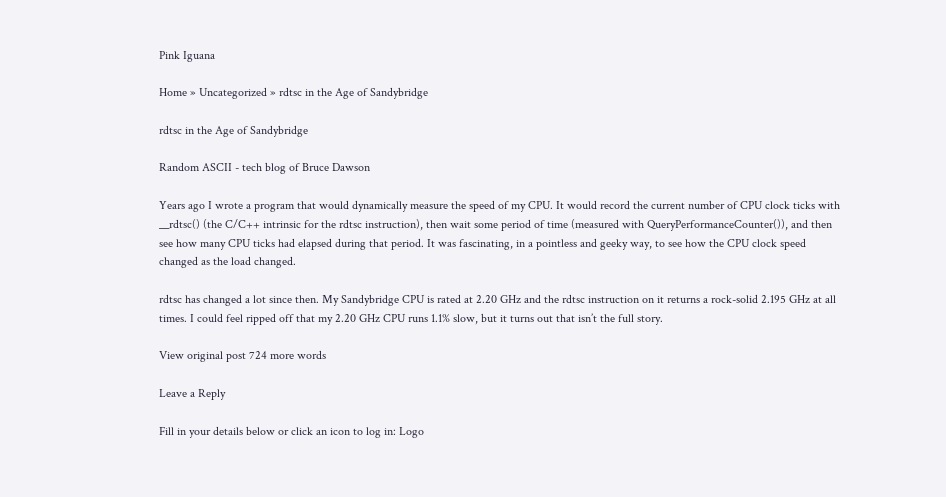Pink Iguana

Home » Uncategorized » rdtsc in the Age of Sandybridge

rdtsc in the Age of Sandybridge

Random ASCII - tech blog of Bruce Dawson

Years ago I wrote a program that would dynamically measure the speed of my CPU. It would record the current number of CPU clock ticks with __rdtsc() (the C/C++ intrinsic for the rdtsc instruction), then wait some period of time (measured with QueryPerformanceCounter()), and then see how many CPU ticks had elapsed during that period. It was fascinating, in a pointless and geeky way, to see how the CPU clock speed changed as the load changed.

rdtsc has changed a lot since then. My Sandybridge CPU is rated at 2.20 GHz and the rdtsc instruction on it returns a rock-solid 2.195 GHz at all times. I could feel ripped off that my 2.20 GHz CPU runs 1.1% slow, but it turns out that isn’t the full story.

View original post 724 more words

Leave a Reply

Fill in your details below or click an icon to log in: Logo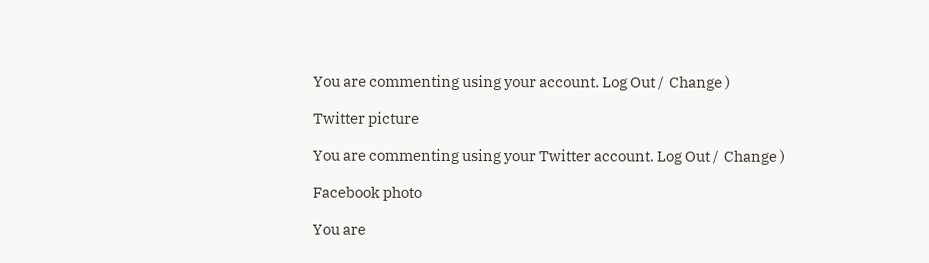You are commenting using your account. Log Out /  Change )

Twitter picture

You are commenting using your Twitter account. Log Out /  Change )

Facebook photo

You are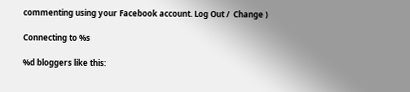commenting using your Facebook account. Log Out /  Change )

Connecting to %s

%d bloggers like this: